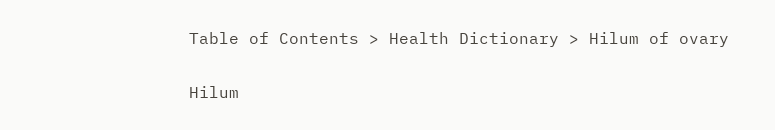Table of Contents > Health Dictionary > Hilum of ovary

Hilum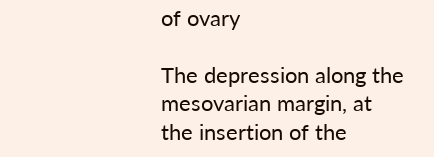of ovary

The depression along the mesovarian margin, at the insertion of the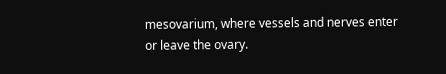mesovarium, where vessels and nerves enter or leave the ovary.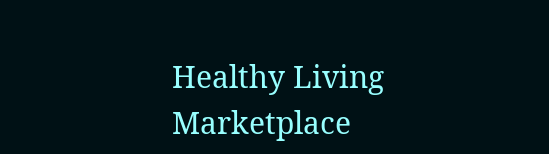Healthy Living Marketplace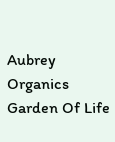Aubrey Organics
Garden Of Life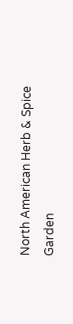North American Herb & Spice
Garden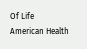Of Life
American Health